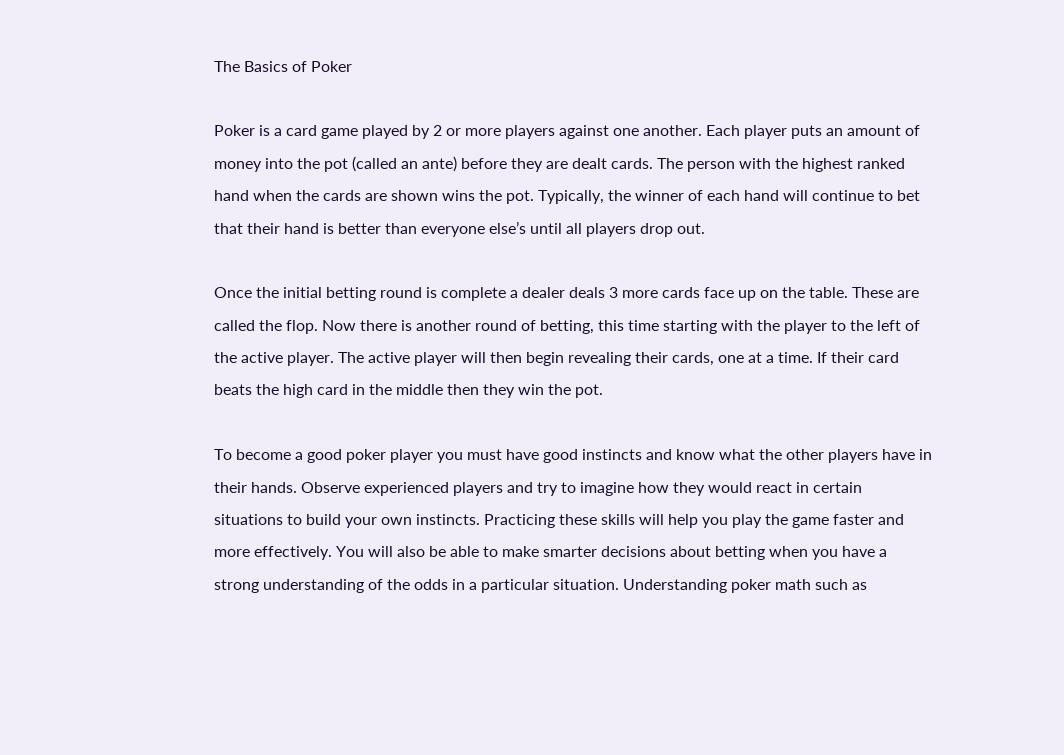The Basics of Poker

Poker is a card game played by 2 or more players against one another. Each player puts an amount of money into the pot (called an ante) before they are dealt cards. The person with the highest ranked hand when the cards are shown wins the pot. Typically, the winner of each hand will continue to bet that their hand is better than everyone else’s until all players drop out.

Once the initial betting round is complete a dealer deals 3 more cards face up on the table. These are called the flop. Now there is another round of betting, this time starting with the player to the left of the active player. The active player will then begin revealing their cards, one at a time. If their card beats the high card in the middle then they win the pot.

To become a good poker player you must have good instincts and know what the other players have in their hands. Observe experienced players and try to imagine how they would react in certain situations to build your own instincts. Practicing these skills will help you play the game faster and more effectively. You will also be able to make smarter decisions about betting when you have a strong understanding of the odds in a particular situation. Understanding poker math such as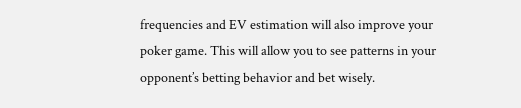frequencies and EV estimation will also improve your poker game. This will allow you to see patterns in your opponent’s betting behavior and bet wisely.